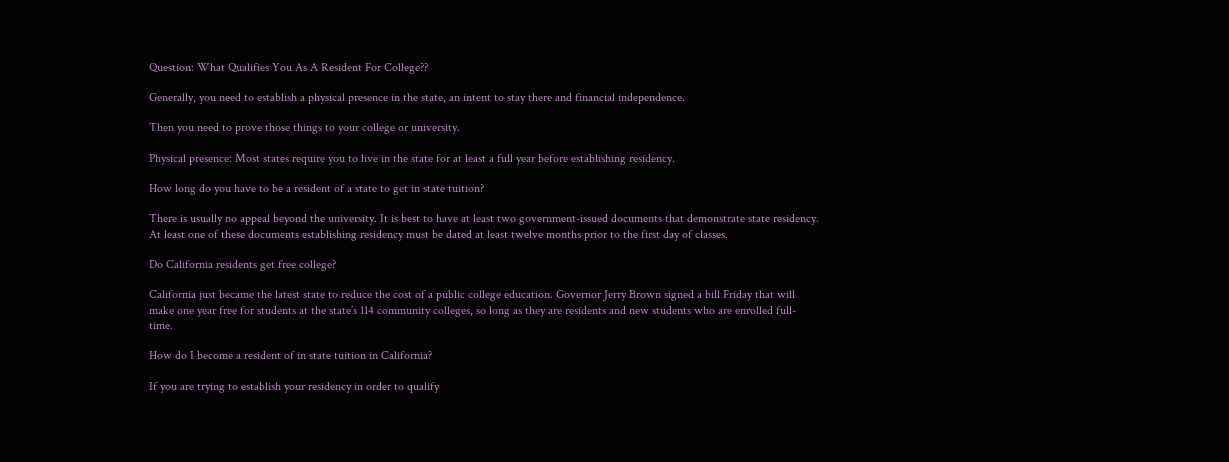Question: What Qualifies You As A Resident For College??

Generally, you need to establish a physical presence in the state, an intent to stay there and financial independence.

Then you need to prove those things to your college or university.

Physical presence: Most states require you to live in the state for at least a full year before establishing residency.

How long do you have to be a resident of a state to get in state tuition?

There is usually no appeal beyond the university. It is best to have at least two government-issued documents that demonstrate state residency. At least one of these documents establishing residency must be dated at least twelve months prior to the first day of classes.

Do California residents get free college?

California just became the latest state to reduce the cost of a public college education. Governor Jerry Brown signed a bill Friday that will make one year free for students at the state’s 114 community colleges, so long as they are residents and new students who are enrolled full-time.

How do I become a resident of in state tuition in California?

If you are trying to establish your residency in order to qualify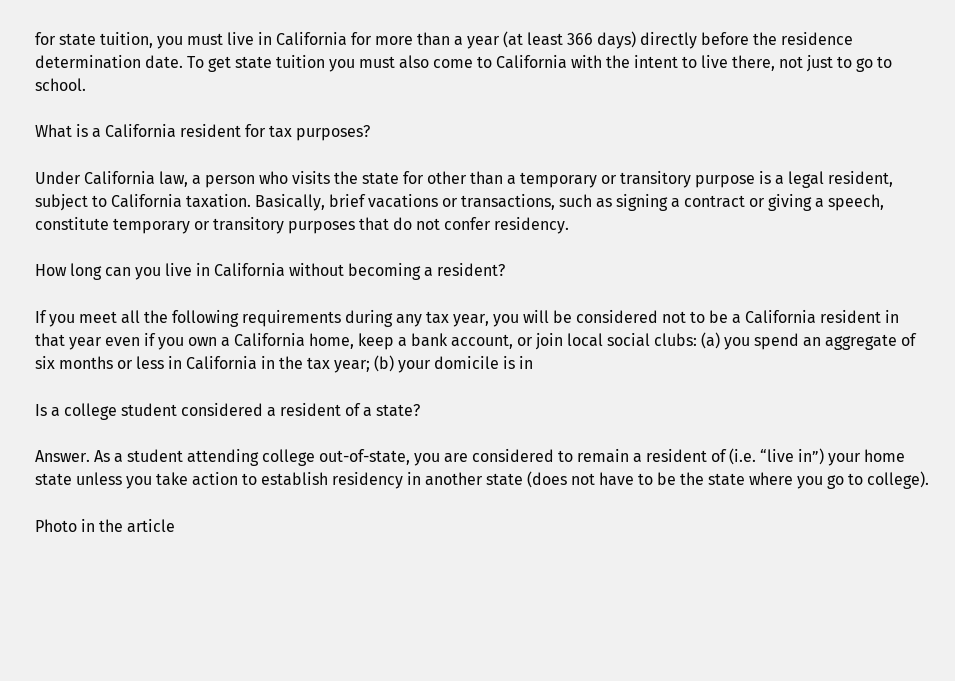for state tuition, you must live in California for more than a year (at least 366 days) directly before the residence determination date. To get state tuition you must also come to California with the intent to live there, not just to go to school.

What is a California resident for tax purposes?

Under California law, a person who visits the state for other than a temporary or transitory purpose is a legal resident, subject to California taxation. Basically, brief vacations or transactions, such as signing a contract or giving a speech, constitute temporary or transitory purposes that do not confer residency.

How long can you live in California without becoming a resident?

If you meet all the following requirements during any tax year, you will be considered not to be a California resident in that year even if you own a California home, keep a bank account, or join local social clubs: (a) you spend an aggregate of six months or less in California in the tax year; (b) your domicile is in

Is a college student considered a resident of a state?

Answer. As a student attending college out-of-state, you are considered to remain a resident of (i.e. “live in”) your home state unless you take action to establish residency in another state (does not have to be the state where you go to college).

Photo in the article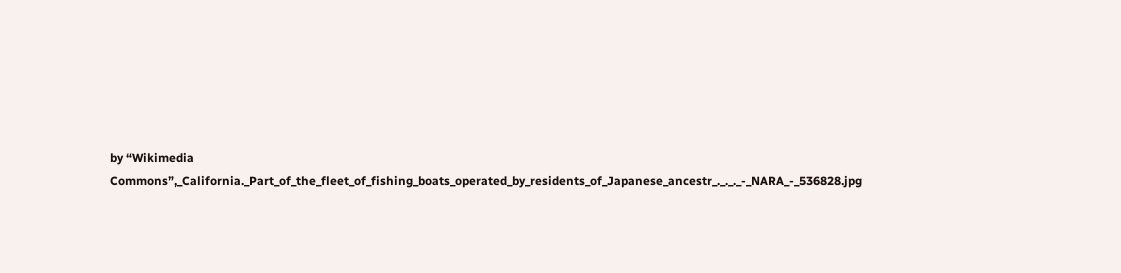by “Wikimedia Commons”,_California._Part_of_the_fleet_of_fishing_boats_operated_by_residents_of_Japanese_ancestr_._._._-_NARA_-_536828.jpg